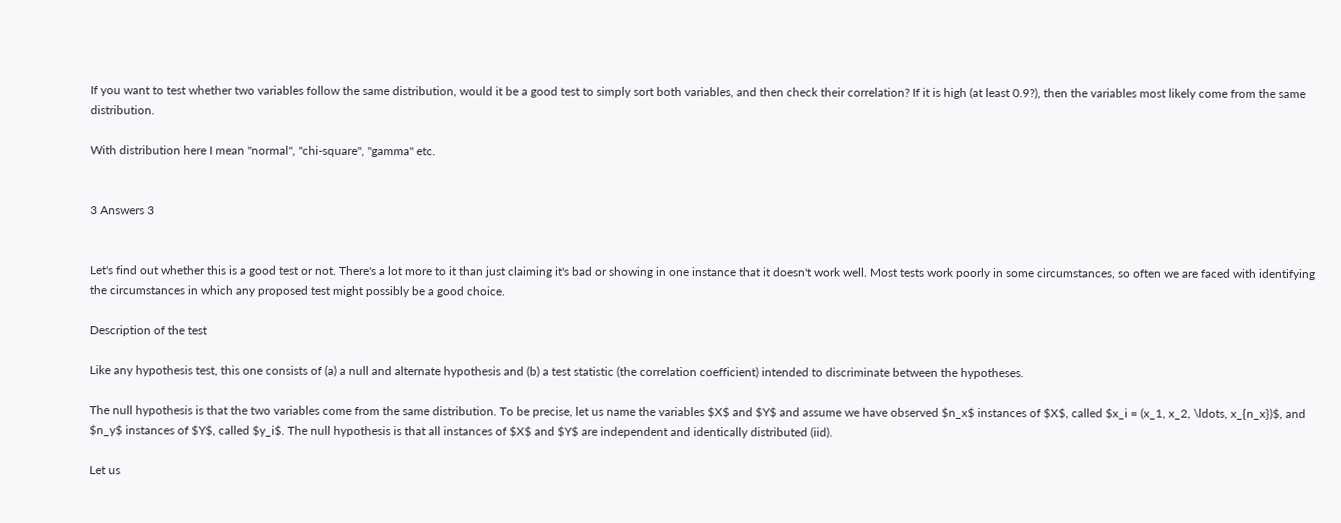If you want to test whether two variables follow the same distribution, would it be a good test to simply sort both variables, and then check their correlation? If it is high (at least 0.9?), then the variables most likely come from the same distribution.

With distribution here I mean "normal", "chi-square", "gamma" etc.


3 Answers 3


Let's find out whether this is a good test or not. There's a lot more to it than just claiming it's bad or showing in one instance that it doesn't work well. Most tests work poorly in some circumstances, so often we are faced with identifying the circumstances in which any proposed test might possibly be a good choice.

Description of the test

Like any hypothesis test, this one consists of (a) a null and alternate hypothesis and (b) a test statistic (the correlation coefficient) intended to discriminate between the hypotheses.

The null hypothesis is that the two variables come from the same distribution. To be precise, let us name the variables $X$ and $Y$ and assume we have observed $n_x$ instances of $X$, called $x_i = (x_1, x_2, \ldots, x_{n_x})$, and $n_y$ instances of $Y$, called $y_i$. The null hypothesis is that all instances of $X$ and $Y$ are independent and identically distributed (iid).

Let us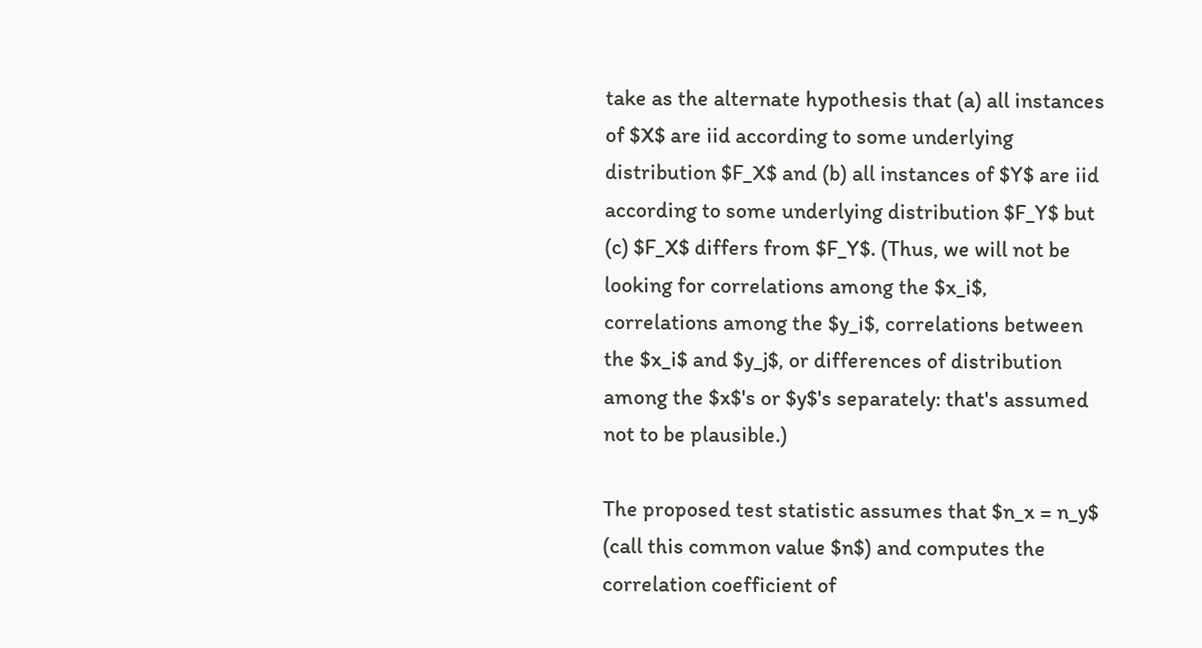take as the alternate hypothesis that (a) all instances of $X$ are iid according to some underlying distribution $F_X$ and (b) all instances of $Y$ are iid according to some underlying distribution $F_Y$ but (c) $F_X$ differs from $F_Y$. (Thus, we will not be looking for correlations among the $x_i$, correlations among the $y_i$, correlations between the $x_i$ and $y_j$, or differences of distribution among the $x$'s or $y$'s separately: that's assumed not to be plausible.)

The proposed test statistic assumes that $n_x = n_y$ (call this common value $n$) and computes the correlation coefficient of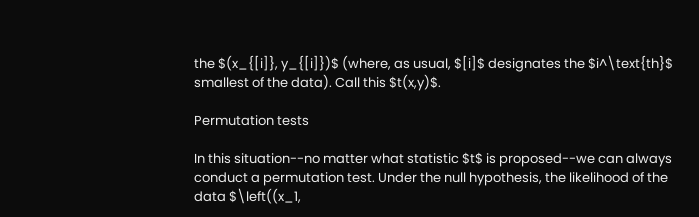the $(x_{[i]}, y_{[i]})$ (where, as usual, $[i]$ designates the $i^\text{th}$ smallest of the data). Call this $t(x,y)$.

Permutation tests

In this situation--no matter what statistic $t$ is proposed--we can always conduct a permutation test. Under the null hypothesis, the likelihood of the data $\left((x_1,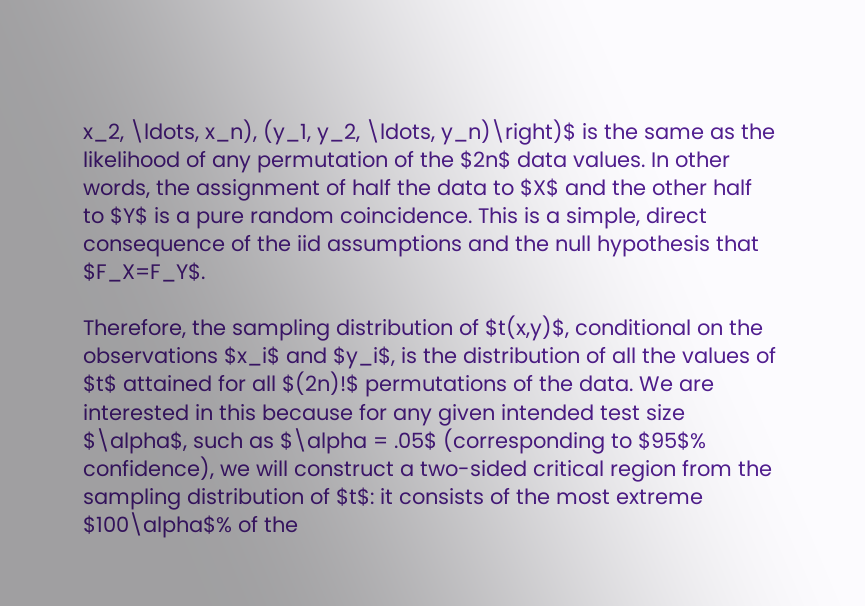x_2, \ldots, x_n), (y_1, y_2, \ldots, y_n)\right)$ is the same as the likelihood of any permutation of the $2n$ data values. In other words, the assignment of half the data to $X$ and the other half to $Y$ is a pure random coincidence. This is a simple, direct consequence of the iid assumptions and the null hypothesis that $F_X=F_Y$.

Therefore, the sampling distribution of $t(x,y)$, conditional on the observations $x_i$ and $y_i$, is the distribution of all the values of $t$ attained for all $(2n)!$ permutations of the data. We are interested in this because for any given intended test size $\alpha$, such as $\alpha = .05$ (corresponding to $95$% confidence), we will construct a two-sided critical region from the sampling distribution of $t$: it consists of the most extreme $100\alpha$% of the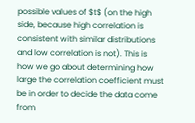possible values of $t$ (on the high side, because high correlation is consistent with similar distributions and low correlation is not). This is how we go about determining how large the correlation coefficient must be in order to decide the data come from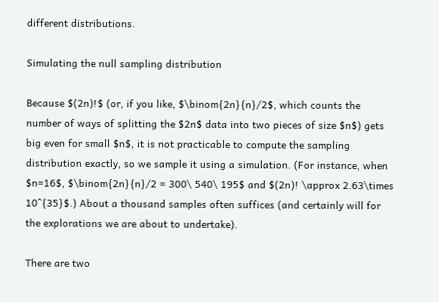different distributions.

Simulating the null sampling distribution

Because $(2n)!$ (or, if you like, $\binom{2n}{n}/2$, which counts the number of ways of splitting the $2n$ data into two pieces of size $n$) gets big even for small $n$, it is not practicable to compute the sampling distribution exactly, so we sample it using a simulation. (For instance, when $n=16$, $\binom{2n}{n}/2 = 300\ 540\ 195$ and $(2n)! \approx 2.63\times 10^{35}$.) About a thousand samples often suffices (and certainly will for the explorations we are about to undertake).

There are two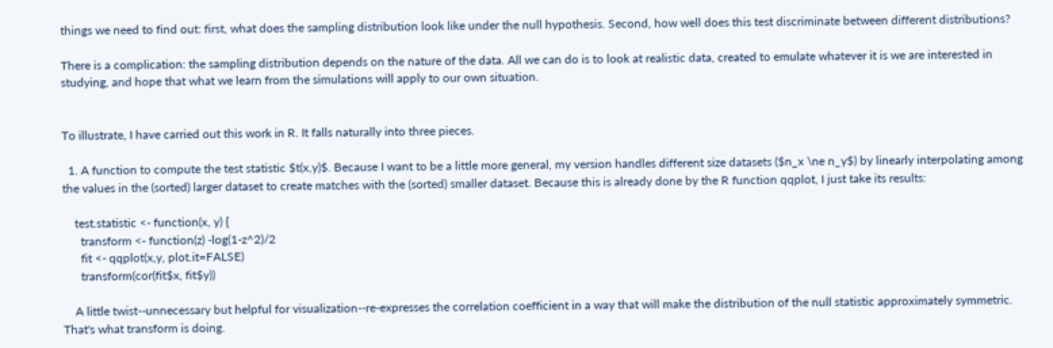things we need to find out: first, what does the sampling distribution look like under the null hypothesis. Second, how well does this test discriminate between different distributions?

There is a complication: the sampling distribution depends on the nature of the data. All we can do is to look at realistic data, created to emulate whatever it is we are interested in studying, and hope that what we learn from the simulations will apply to our own situation.


To illustrate, I have carried out this work in R. It falls naturally into three pieces.

  1. A function to compute the test statistic $t(x,y)$. Because I want to be a little more general, my version handles different size datasets ($n_x \ne n_y$) by linearly interpolating among the values in the (sorted) larger dataset to create matches with the (sorted) smaller dataset. Because this is already done by the R function qqplot, I just take its results:

    test.statistic <- function(x, y) {
      transform <- function(z) -log(1-z^2)/2
      fit <- qqplot(x,y, plot.it=FALSE)
      transform(cor(fit$x, fit$y))

    A little twist--unnecessary but helpful for visualization--re-expresses the correlation coefficient in a way that will make the distribution of the null statistic approximately symmetric. That's what transform is doing.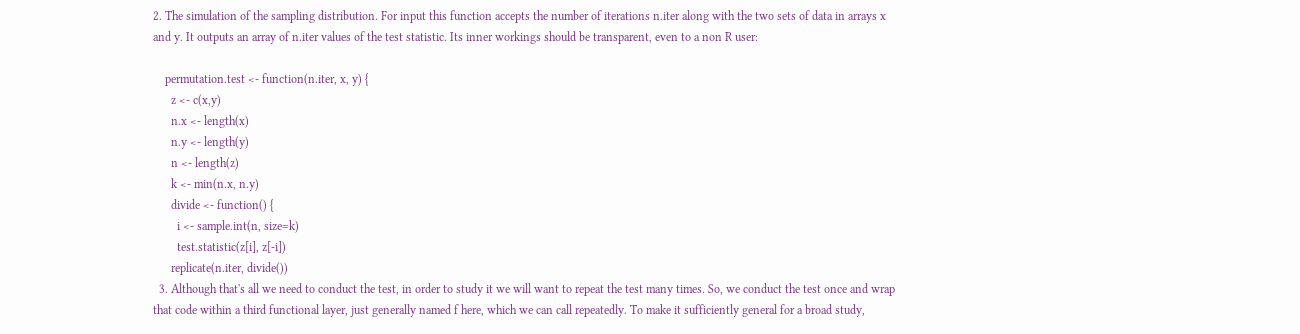2. The simulation of the sampling distribution. For input this function accepts the number of iterations n.iter along with the two sets of data in arrays x and y. It outputs an array of n.iter values of the test statistic. Its inner workings should be transparent, even to a non R user:

    permutation.test <- function(n.iter, x, y) {
      z <- c(x,y)
      n.x <- length(x)
      n.y <- length(y)
      n <- length(z)
      k <- min(n.x, n.y)
      divide <- function() {
        i <- sample.int(n, size=k)
        test.statistic(z[i], z[-i])
      replicate(n.iter, divide())
  3. Although that's all we need to conduct the test, in order to study it we will want to repeat the test many times. So, we conduct the test once and wrap that code within a third functional layer, just generally named f here, which we can call repeatedly. To make it sufficiently general for a broad study,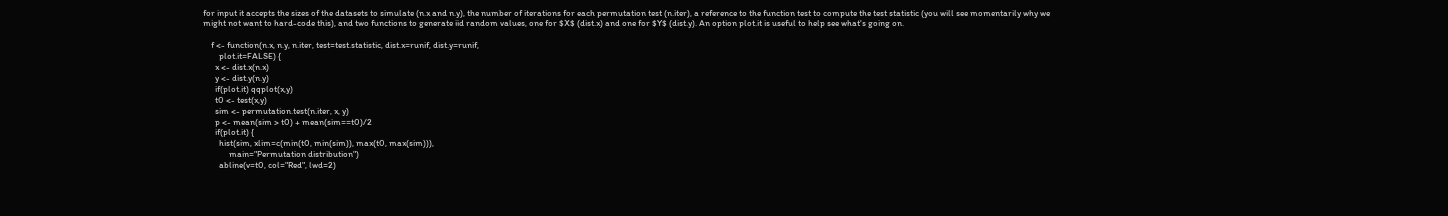for input it accepts the sizes of the datasets to simulate (n.x and n.y), the number of iterations for each permutation test (n.iter), a reference to the function test to compute the test statistic (you will see momentarily why we might not want to hard-code this), and two functions to generate iid random values, one for $X$ (dist.x) and one for $Y$ (dist.y). An option plot.it is useful to help see what's going on.

    f <- function(n.x, n.y, n.iter, test=test.statistic, dist.x=runif, dist.y=runif,
        plot.it=FALSE) {
      x <- dist.x(n.x)
      y <- dist.y(n.y)
      if(plot.it) qqplot(x,y)
      t0 <- test(x,y)
      sim <- permutation.test(n.iter, x, y)
      p <- mean(sim > t0) + mean(sim==t0)/2
      if(plot.it) {
        hist(sim, xlim=c(min(t0, min(sim)), max(t0, max(sim))),
             main="Permutation distribution")
        abline(v=t0, col="Red", lwd=2)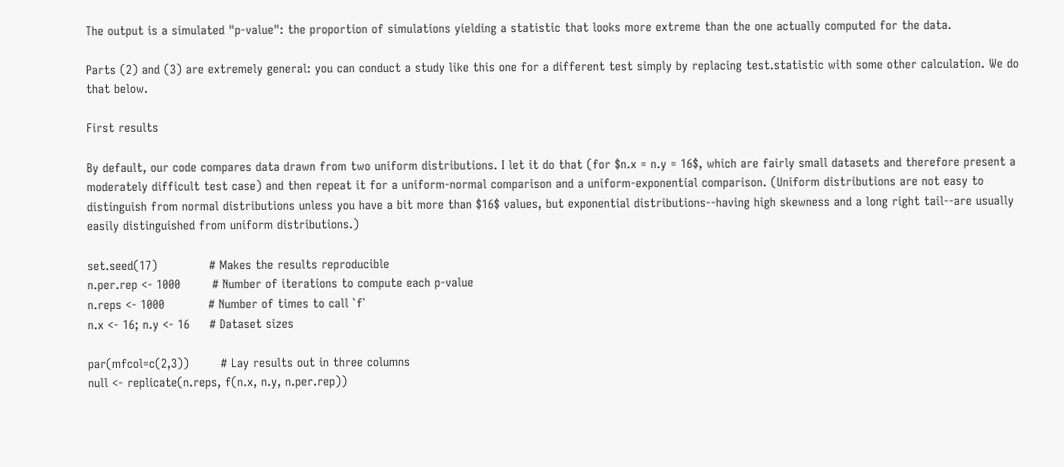The output is a simulated "p-value": the proportion of simulations yielding a statistic that looks more extreme than the one actually computed for the data.

Parts (2) and (3) are extremely general: you can conduct a study like this one for a different test simply by replacing test.statistic with some other calculation. We do that below.

First results

By default, our code compares data drawn from two uniform distributions. I let it do that (for $n.x = n.y = 16$, which are fairly small datasets and therefore present a moderately difficult test case) and then repeat it for a uniform-normal comparison and a uniform-exponential comparison. (Uniform distributions are not easy to distinguish from normal distributions unless you have a bit more than $16$ values, but exponential distributions--having high skewness and a long right tail--are usually easily distinguished from uniform distributions.)

set.seed(17)             # Makes the results reproducible
n.per.rep <- 1000        # Number of iterations to compute each p-value
n.reps <- 1000           # Number of times to call `f`
n.x <- 16; n.y <- 16     # Dataset sizes

par(mfcol=c(2,3))        # Lay results out in three columns
null <- replicate(n.reps, f(n.x, n.y, n.per.rep))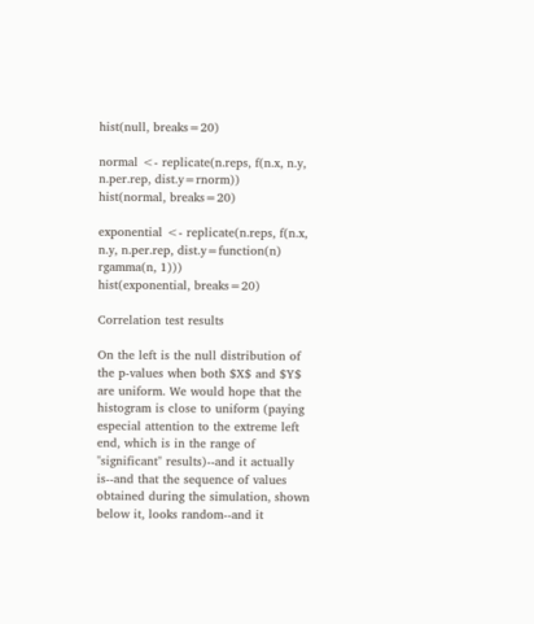hist(null, breaks=20)

normal <- replicate(n.reps, f(n.x, n.y, n.per.rep, dist.y=rnorm))
hist(normal, breaks=20)

exponential <- replicate(n.reps, f(n.x, n.y, n.per.rep, dist.y=function(n) rgamma(n, 1)))
hist(exponential, breaks=20)

Correlation test results

On the left is the null distribution of the p-values when both $X$ and $Y$ are uniform. We would hope that the histogram is close to uniform (paying especial attention to the extreme left end, which is in the range of "significant" results)--and it actually is--and that the sequence of values obtained during the simulation, shown below it, looks random--and it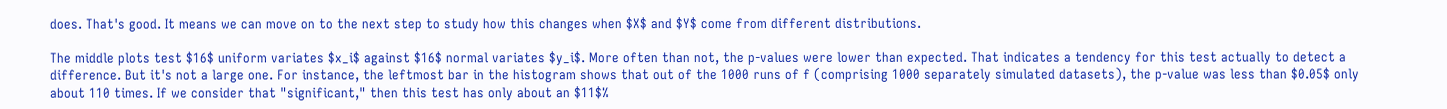does. That's good. It means we can move on to the next step to study how this changes when $X$ and $Y$ come from different distributions.

The middle plots test $16$ uniform variates $x_i$ against $16$ normal variates $y_i$. More often than not, the p-values were lower than expected. That indicates a tendency for this test actually to detect a difference. But it's not a large one. For instance, the leftmost bar in the histogram shows that out of the 1000 runs of f (comprising 1000 separately simulated datasets), the p-value was less than $0.05$ only about 110 times. If we consider that "significant," then this test has only about an $11$%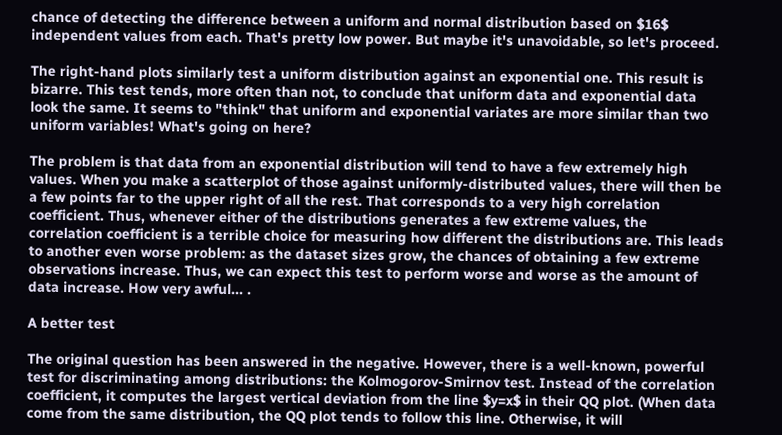chance of detecting the difference between a uniform and normal distribution based on $16$ independent values from each. That's pretty low power. But maybe it's unavoidable, so let's proceed.

The right-hand plots similarly test a uniform distribution against an exponential one. This result is bizarre. This test tends, more often than not, to conclude that uniform data and exponential data look the same. It seems to "think" that uniform and exponential variates are more similar than two uniform variables! What's going on here?

The problem is that data from an exponential distribution will tend to have a few extremely high values. When you make a scatterplot of those against uniformly-distributed values, there will then be a few points far to the upper right of all the rest. That corresponds to a very high correlation coefficient. Thus, whenever either of the distributions generates a few extreme values, the correlation coefficient is a terrible choice for measuring how different the distributions are. This leads to another even worse problem: as the dataset sizes grow, the chances of obtaining a few extreme observations increase. Thus, we can expect this test to perform worse and worse as the amount of data increase. How very awful... .

A better test

The original question has been answered in the negative. However, there is a well-known, powerful test for discriminating among distributions: the Kolmogorov-Smirnov test. Instead of the correlation coefficient, it computes the largest vertical deviation from the line $y=x$ in their QQ plot. (When data come from the same distribution, the QQ plot tends to follow this line. Otherwise, it will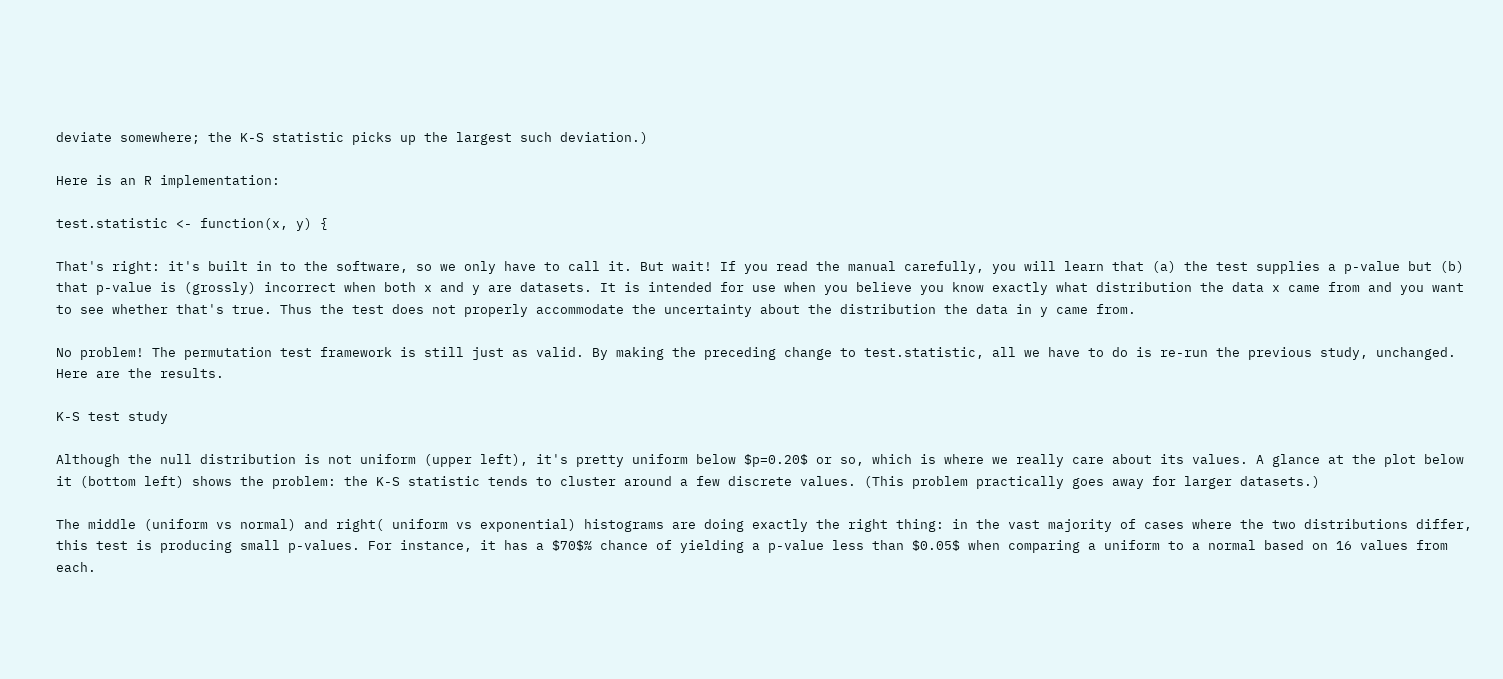deviate somewhere; the K-S statistic picks up the largest such deviation.)

Here is an R implementation:

test.statistic <- function(x, y) {

That's right: it's built in to the software, so we only have to call it. But wait! If you read the manual carefully, you will learn that (a) the test supplies a p-value but (b) that p-value is (grossly) incorrect when both x and y are datasets. It is intended for use when you believe you know exactly what distribution the data x came from and you want to see whether that's true. Thus the test does not properly accommodate the uncertainty about the distribution the data in y came from.

No problem! The permutation test framework is still just as valid. By making the preceding change to test.statistic, all we have to do is re-run the previous study, unchanged. Here are the results.

K-S test study

Although the null distribution is not uniform (upper left), it's pretty uniform below $p=0.20$ or so, which is where we really care about its values. A glance at the plot below it (bottom left) shows the problem: the K-S statistic tends to cluster around a few discrete values. (This problem practically goes away for larger datasets.)

The middle (uniform vs normal) and right( uniform vs exponential) histograms are doing exactly the right thing: in the vast majority of cases where the two distributions differ, this test is producing small p-values. For instance, it has a $70$% chance of yielding a p-value less than $0.05$ when comparing a uniform to a normal based on 16 values from each.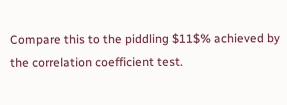Compare this to the piddling $11$% achieved by the correlation coefficient test.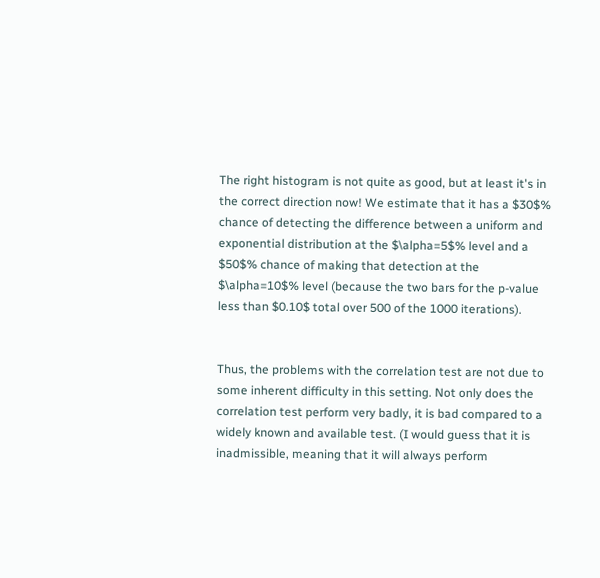The right histogram is not quite as good, but at least it's in the correct direction now! We estimate that it has a $30$% chance of detecting the difference between a uniform and exponential distribution at the $\alpha=5$% level and a $50$% chance of making that detection at the $\alpha=10$% level (because the two bars for the p-value less than $0.10$ total over 500 of the 1000 iterations).


Thus, the problems with the correlation test are not due to some inherent difficulty in this setting. Not only does the correlation test perform very badly, it is bad compared to a widely known and available test. (I would guess that it is inadmissible, meaning that it will always perform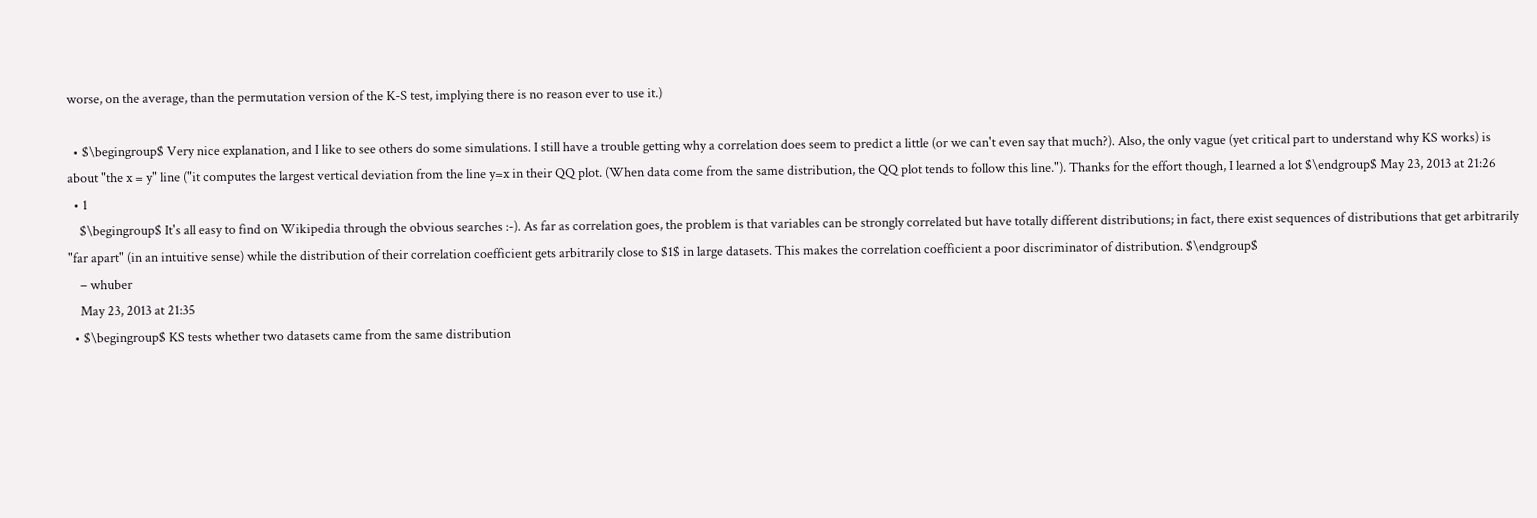worse, on the average, than the permutation version of the K-S test, implying there is no reason ever to use it.)

  • $\begingroup$ Very nice explanation, and I like to see others do some simulations. I still have a trouble getting why a correlation does seem to predict a little (or we can't even say that much?). Also, the only vague (yet critical part to understand why KS works) is about "the x = y" line ("it computes the largest vertical deviation from the line y=x in their QQ plot. (When data come from the same distribution, the QQ plot tends to follow this line."). Thanks for the effort though, I learned a lot $\endgroup$ May 23, 2013 at 21:26
  • 1
    $\begingroup$ It's all easy to find on Wikipedia through the obvious searches :-). As far as correlation goes, the problem is that variables can be strongly correlated but have totally different distributions; in fact, there exist sequences of distributions that get arbitrarily "far apart" (in an intuitive sense) while the distribution of their correlation coefficient gets arbitrarily close to $1$ in large datasets. This makes the correlation coefficient a poor discriminator of distribution. $\endgroup$
    – whuber
    May 23, 2013 at 21:35
  • $\begingroup$ KS tests whether two datasets came from the same distribution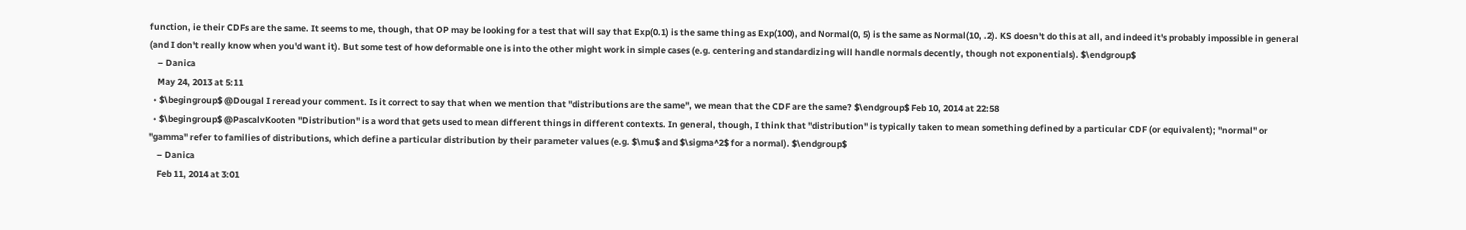function, ie their CDFs are the same. It seems to me, though, that OP may be looking for a test that will say that Exp(0.1) is the same thing as Exp(100), and Normal(0, 5) is the same as Normal(10, .2). KS doesn't do this at all, and indeed it's probably impossible in general (and I don't really know when you'd want it). But some test of how deformable one is into the other might work in simple cases (e.g. centering and standardizing will handle normals decently, though not exponentials). $\endgroup$
    – Danica
    May 24, 2013 at 5:11
  • $\begingroup$ @Dougal I reread your comment. Is it correct to say that when we mention that "distributions are the same", we mean that the CDF are the same? $\endgroup$ Feb 10, 2014 at 22:58
  • $\begingroup$ @PascalvKooten "Distribution" is a word that gets used to mean different things in different contexts. In general, though, I think that "distribution" is typically taken to mean something defined by a particular CDF (or equivalent); "normal" or "gamma" refer to families of distributions, which define a particular distribution by their parameter values (e.g. $\mu$ and $\sigma^2$ for a normal). $\endgroup$
    – Danica
    Feb 11, 2014 at 3:01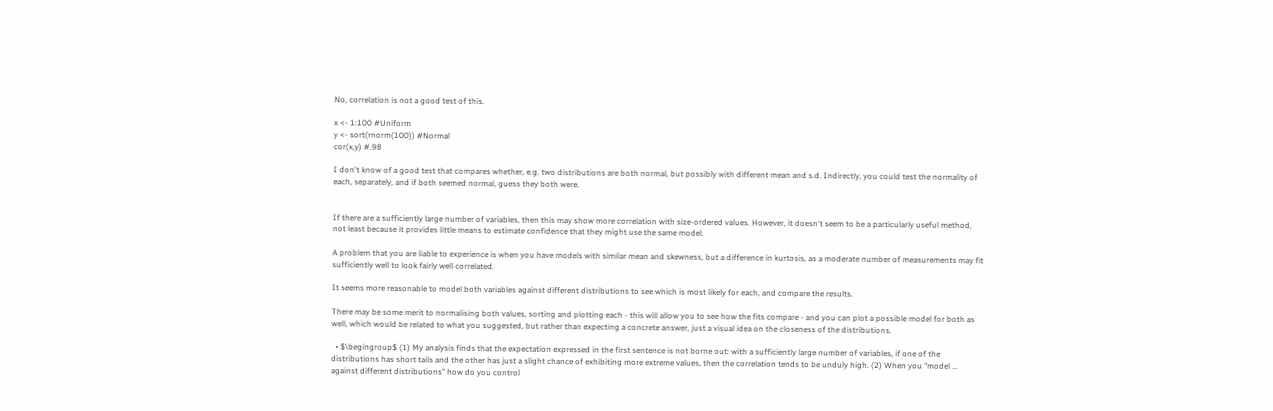No, correlation is not a good test of this.

x <- 1:100 #Uniform
y <- sort(rnorm(100)) #Normal
cor(x,y) #.98

I don't know of a good test that compares whether, e.g. two distributions are both normal, but possibly with different mean and s.d. Indirectly, you could test the normality of each, separately, and if both seemed normal, guess they both were.


If there are a sufficiently large number of variables, then this may show more correlation with size-ordered values. However, it doesn't seem to be a particularly useful method, not least because it provides little means to estimate confidence that they might use the same model.

A problem that you are liable to experience is when you have models with similar mean and skewness, but a difference in kurtosis, as a moderate number of measurements may fit sufficiently well to look fairly well correlated.

It seems more reasonable to model both variables against different distributions to see which is most likely for each, and compare the results.

There may be some merit to normalising both values, sorting and plotting each - this will allow you to see how the fits compare - and you can plot a possible model for both as well, which would be related to what you suggested, but rather than expecting a concrete answer, just a visual idea on the closeness of the distributions.

  • $\begingroup$ (1) My analysis finds that the expectation expressed in the first sentence is not borne out: with a sufficiently large number of variables, if one of the distributions has short tails and the other has just a slight chance of exhibiting more extreme values, then the correlation tends to be unduly high. (2) When you "model ... against different distributions" how do you control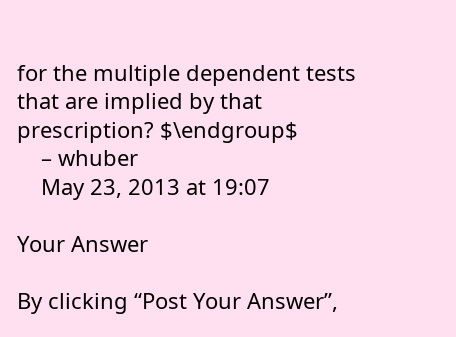for the multiple dependent tests that are implied by that prescription? $\endgroup$
    – whuber
    May 23, 2013 at 19:07

Your Answer

By clicking “Post Your Answer”,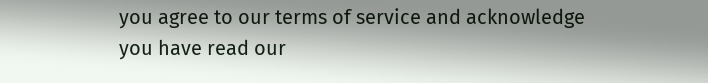you agree to our terms of service and acknowledge you have read our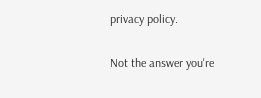privacy policy.

Not the answer you're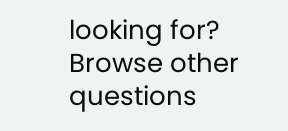looking for? Browse other questions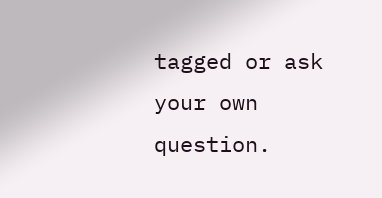tagged or ask your own question.